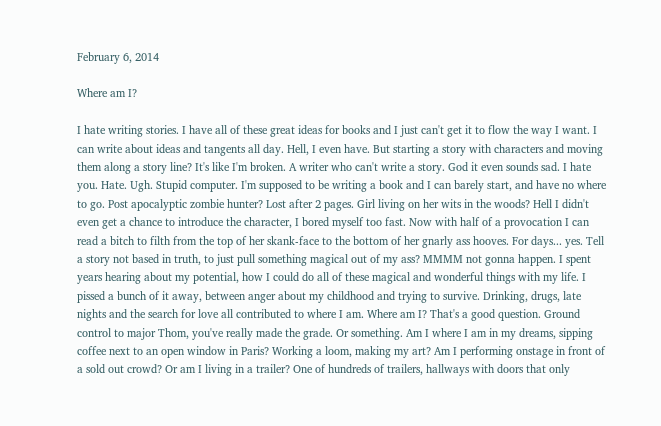February 6, 2014

Where am I?

I hate writing stories. I have all of these great ideas for books and I just can't get it to flow the way I want. I can write about ideas and tangents all day. Hell, I even have. But starting a story with characters and moving them along a story line? It's like I'm broken. A writer who can't write a story. God it even sounds sad. I hate you. Hate. Ugh. Stupid computer. I'm supposed to be writing a book and I can barely start, and have no where to go. Post apocalyptic zombie hunter? Lost after 2 pages. Girl living on her wits in the woods? Hell I didn't even get a chance to introduce the character, I bored myself too fast. Now with half of a provocation I can read a bitch to filth from the top of her skank-face to the bottom of her gnarly ass hooves. For days... yes. Tell a story not based in truth, to just pull something magical out of my ass? MMMM not gonna happen. I spent years hearing about my potential, how I could do all of these magical and wonderful things with my life. I pissed a bunch of it away, between anger about my childhood and trying to survive. Drinking, drugs, late nights and the search for love all contributed to where I am. Where am I? That's a good question. Ground control to major Thom, you've really made the grade. Or something. Am I where I am in my dreams, sipping coffee next to an open window in Paris? Working a loom, making my art? Am I performing onstage in front of a sold out crowd? Or am I living in a trailer? One of hundreds of trailers, hallways with doors that only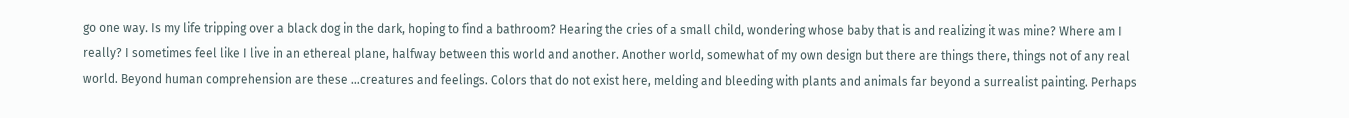go one way. Is my life tripping over a black dog in the dark, hoping to find a bathroom? Hearing the cries of a small child, wondering whose baby that is and realizing it was mine? Where am I really? I sometimes feel like I live in an ethereal plane, halfway between this world and another. Another world, somewhat of my own design but there are things there, things not of any real world. Beyond human comprehension are these …creatures and feelings. Colors that do not exist here, melding and bleeding with plants and animals far beyond a surrealist painting. Perhaps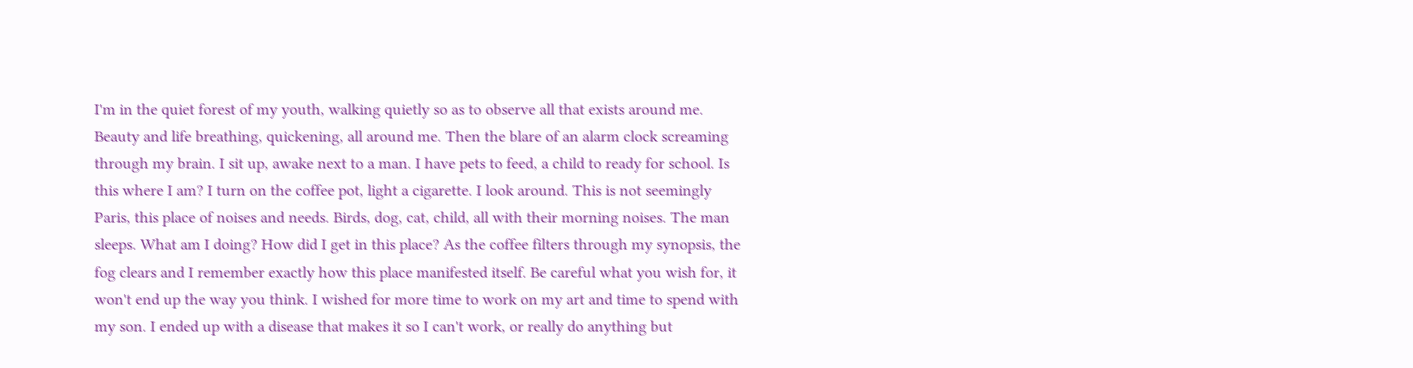I'm in the quiet forest of my youth, walking quietly so as to observe all that exists around me. Beauty and life breathing, quickening, all around me. Then the blare of an alarm clock screaming through my brain. I sit up, awake next to a man. I have pets to feed, a child to ready for school. Is this where I am? I turn on the coffee pot, light a cigarette. I look around. This is not seemingly Paris, this place of noises and needs. Birds, dog, cat, child, all with their morning noises. The man sleeps. What am I doing? How did I get in this place? As the coffee filters through my synopsis, the fog clears and I remember exactly how this place manifested itself. Be careful what you wish for, it won't end up the way you think. I wished for more time to work on my art and time to spend with my son. I ended up with a disease that makes it so I can't work, or really do anything but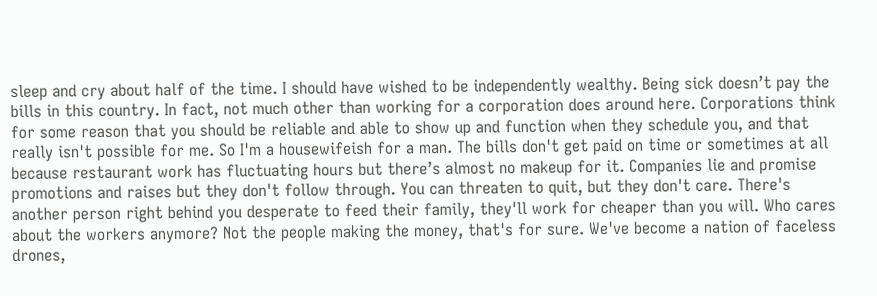sleep and cry about half of the time. I should have wished to be independently wealthy. Being sick doesn’t pay the bills in this country. In fact, not much other than working for a corporation does around here. Corporations think for some reason that you should be reliable and able to show up and function when they schedule you, and that really isn't possible for me. So I'm a housewifeish for a man. The bills don't get paid on time or sometimes at all because restaurant work has fluctuating hours but there’s almost no makeup for it. Companies lie and promise promotions and raises but they don't follow through. You can threaten to quit, but they don't care. There's another person right behind you desperate to feed their family, they'll work for cheaper than you will. Who cares about the workers anymore? Not the people making the money, that's for sure. We've become a nation of faceless drones,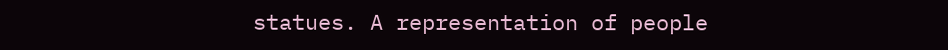statues. A representation of people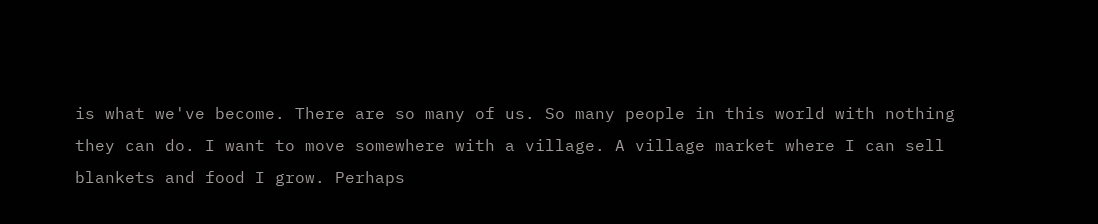is what we've become. There are so many of us. So many people in this world with nothing they can do. I want to move somewhere with a village. A village market where I can sell blankets and food I grow. Perhaps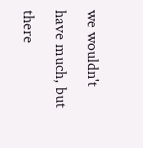we wouldn't have much, but there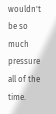wouldn't be so much pressure all of the time.